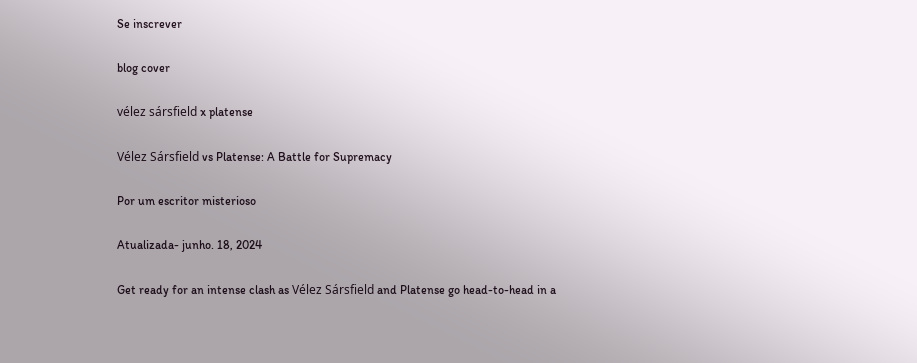Se inscrever

blog cover

vélez sársfield x platense

Vélez Sársfield vs Platense: A Battle for Supremacy

Por um escritor misterioso

Atualizada- junho. 18, 2024

Get ready for an intense clash as Vélez Sársfield and Platense go head-to-head in a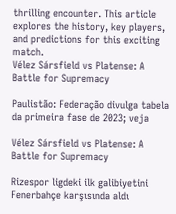thrilling encounter. This article explores the history, key players, and predictions for this exciting match.
Vélez Sársfield vs Platense: A Battle for Supremacy

Paulistão: Federação divulga tabela da primeira fase de 2023; veja

Vélez Sársfield vs Platense: A Battle for Supremacy

Rizespor ligdeki ilk galibiyetini Fenerbahçe karşısında aldı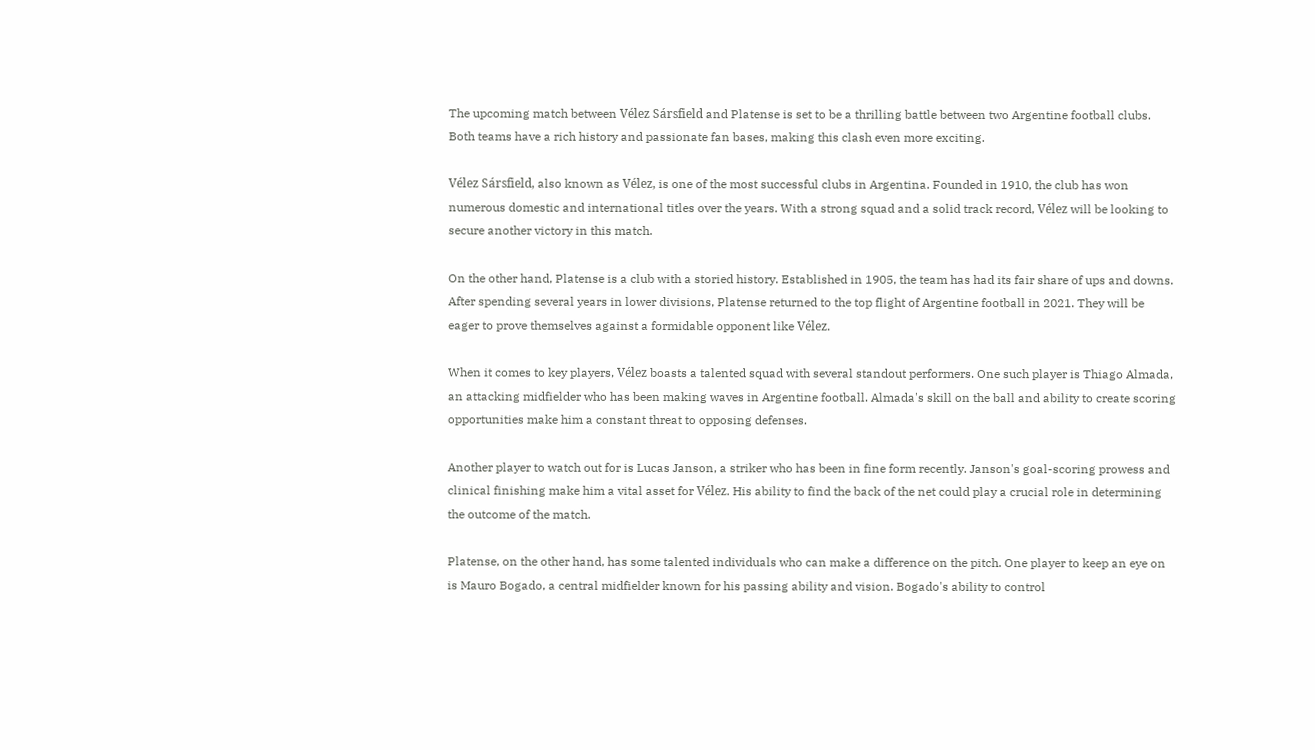The upcoming match between Vélez Sársfield and Platense is set to be a thrilling battle between two Argentine football clubs. Both teams have a rich history and passionate fan bases, making this clash even more exciting.

Vélez Sársfield, also known as Vélez, is one of the most successful clubs in Argentina. Founded in 1910, the club has won numerous domestic and international titles over the years. With a strong squad and a solid track record, Vélez will be looking to secure another victory in this match.

On the other hand, Platense is a club with a storied history. Established in 1905, the team has had its fair share of ups and downs. After spending several years in lower divisions, Platense returned to the top flight of Argentine football in 2021. They will be eager to prove themselves against a formidable opponent like Vélez.

When it comes to key players, Vélez boasts a talented squad with several standout performers. One such player is Thiago Almada, an attacking midfielder who has been making waves in Argentine football. Almada's skill on the ball and ability to create scoring opportunities make him a constant threat to opposing defenses.

Another player to watch out for is Lucas Janson, a striker who has been in fine form recently. Janson's goal-scoring prowess and clinical finishing make him a vital asset for Vélez. His ability to find the back of the net could play a crucial role in determining the outcome of the match.

Platense, on the other hand, has some talented individuals who can make a difference on the pitch. One player to keep an eye on is Mauro Bogado, a central midfielder known for his passing ability and vision. Bogado's ability to control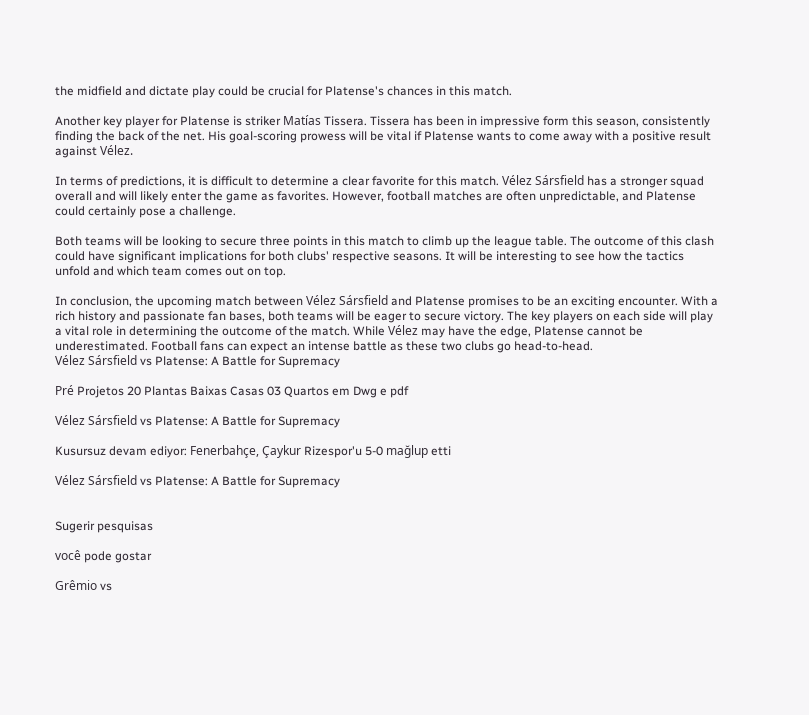the midfield and dictate play could be crucial for Platense's chances in this match.

Another key player for Platense is striker Matías Tissera. Tissera has been in impressive form this season, consistently finding the back of the net. His goal-scoring prowess will be vital if Platense wants to come away with a positive result against Vélez.

In terms of predictions, it is difficult to determine a clear favorite for this match. Vélez Sársfield has a stronger squad overall and will likely enter the game as favorites. However, football matches are often unpredictable, and Platense could certainly pose a challenge.

Both teams will be looking to secure three points in this match to climb up the league table. The outcome of this clash could have significant implications for both clubs' respective seasons. It will be interesting to see how the tactics unfold and which team comes out on top.

In conclusion, the upcoming match between Vélez Sársfield and Platense promises to be an exciting encounter. With a rich history and passionate fan bases, both teams will be eager to secure victory. The key players on each side will play a vital role in determining the outcome of the match. While Vélez may have the edge, Platense cannot be underestimated. Football fans can expect an intense battle as these two clubs go head-to-head.
Vélez Sársfield vs Platense: A Battle for Supremacy

Pré Projetos 20 Plantas Baixas Casas 03 Quartos em Dwg e pdf

Vélez Sársfield vs Platense: A Battle for Supremacy

Kusursuz devam ediyor: Fenerbahçe, Çaykur Rizespor'u 5-0 mağlup etti

Vélez Sársfield vs Platense: A Battle for Supremacy


Sugerir pesquisas

você pode gostar

Grêmio vs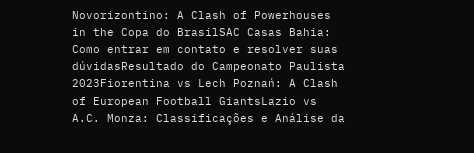Novorizontino: A Clash of Powerhouses in the Copa do BrasilSAC Casas Bahia: Como entrar em contato e resolver suas dúvidasResultado do Campeonato Paulista 2023Fiorentina vs Lech Poznań: A Clash of European Football GiantsLazio vs A.C. Monza: Classificações e Análise da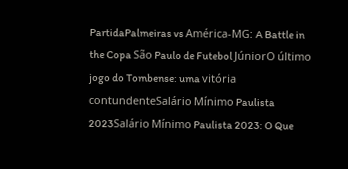PartidaPalmeiras vs América-MG: A Battle in the Copa São Paulo de Futebol JúniorO último jogo do Tombense: uma vitória contundenteSalário Mínimo Paulista 2023Salário Mínimo Paulista 2023: O Que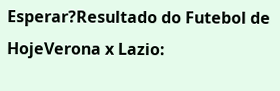Esperar?Resultado do Futebol de HojeVerona x Lazio: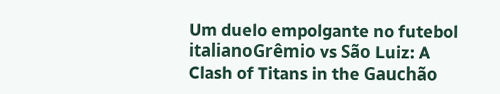Um duelo empolgante no futebol italianoGrêmio vs São Luiz: A Clash of Titans in the Gauchão